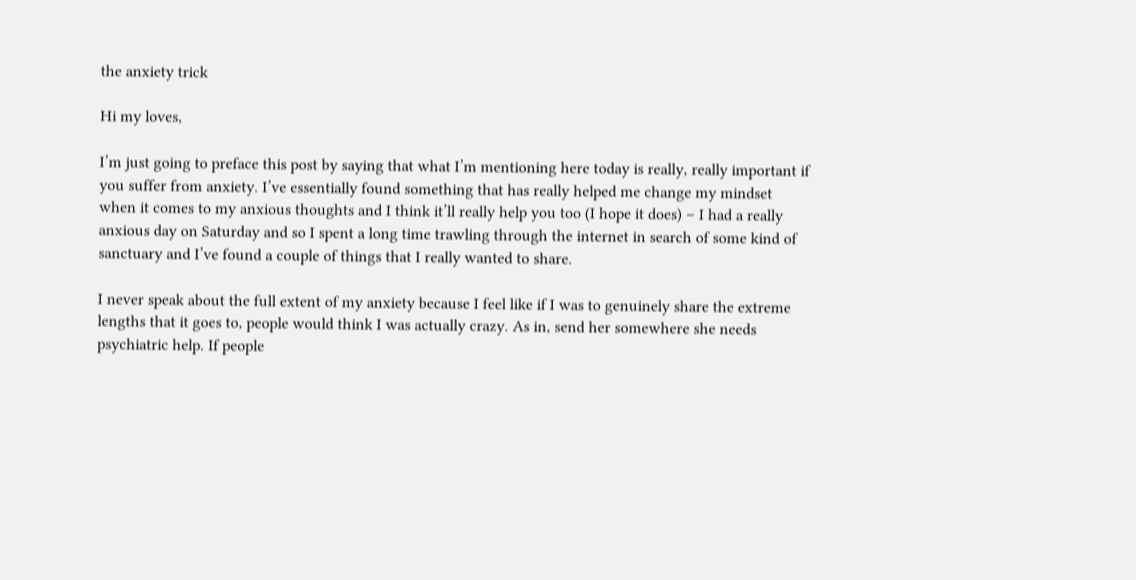the anxiety trick

Hi my loves,

I’m just going to preface this post by saying that what I’m mentioning here today is really, really important if you suffer from anxiety. I’ve essentially found something that has really helped me change my mindset when it comes to my anxious thoughts and I think it’ll really help you too (I hope it does) – I had a really anxious day on Saturday and so I spent a long time trawling through the internet in search of some kind of sanctuary and I’ve found a couple of things that I really wanted to share.

I never speak about the full extent of my anxiety because I feel like if I was to genuinely share the extreme lengths that it goes to, people would think I was actually crazy. As in, send her somewhere she needs psychiatric help. If people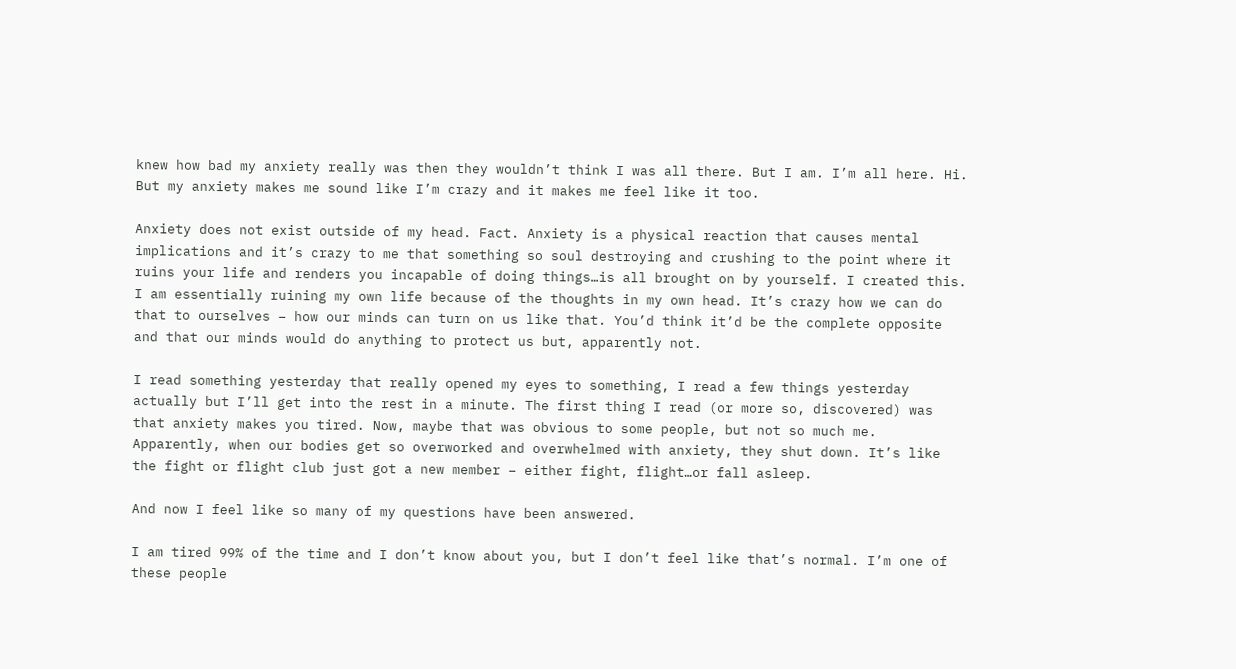knew how bad my anxiety really was then they wouldn’t think I was all there. But I am. I’m all here. Hi. But my anxiety makes me sound like I’m crazy and it makes me feel like it too.

Anxiety does not exist outside of my head. Fact. Anxiety is a physical reaction that causes mental implications and it’s crazy to me that something so soul destroying and crushing to the point where it ruins your life and renders you incapable of doing things…is all brought on by yourself. I created this. I am essentially ruining my own life because of the thoughts in my own head. It’s crazy how we can do that to ourselves – how our minds can turn on us like that. You’d think it’d be the complete opposite and that our minds would do anything to protect us but, apparently not.

I read something yesterday that really opened my eyes to something, I read a few things yesterday actually but I’ll get into the rest in a minute. The first thing I read (or more so, discovered) was that anxiety makes you tired. Now, maybe that was obvious to some people, but not so much me. Apparently, when our bodies get so overworked and overwhelmed with anxiety, they shut down. It’s like the fight or flight club just got a new member – either fight, flight…or fall asleep.

And now I feel like so many of my questions have been answered.

I am tired 99% of the time and I don’t know about you, but I don’t feel like that’s normal. I’m one of these people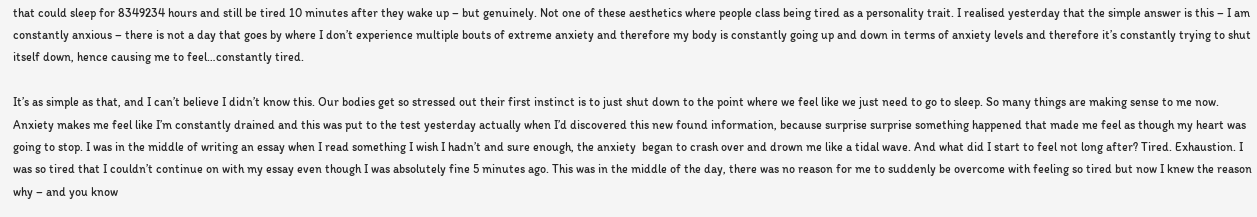that could sleep for 8349234 hours and still be tired 10 minutes after they wake up – but genuinely. Not one of these aesthetics where people class being tired as a personality trait. I realised yesterday that the simple answer is this – I am constantly anxious – there is not a day that goes by where I don’t experience multiple bouts of extreme anxiety and therefore my body is constantly going up and down in terms of anxiety levels and therefore it’s constantly trying to shut itself down, hence causing me to feel…constantly tired.

It’s as simple as that, and I can’t believe I didn’t know this. Our bodies get so stressed out their first instinct is to just shut down to the point where we feel like we just need to go to sleep. So many things are making sense to me now. Anxiety makes me feel like I’m constantly drained and this was put to the test yesterday actually when I’d discovered this new found information, because surprise surprise something happened that made me feel as though my heart was going to stop. I was in the middle of writing an essay when I read something I wish I hadn’t and sure enough, the anxiety  began to crash over and drown me like a tidal wave. And what did I start to feel not long after? Tired. Exhaustion. I was so tired that I couldn’t continue on with my essay even though I was absolutely fine 5 minutes ago. This was in the middle of the day, there was no reason for me to suddenly be overcome with feeling so tired but now I knew the reason why – and you know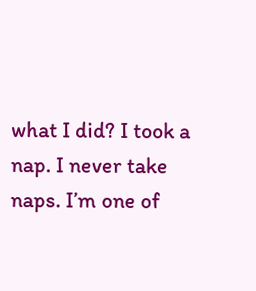what I did? I took a nap. I never take naps. I’m one of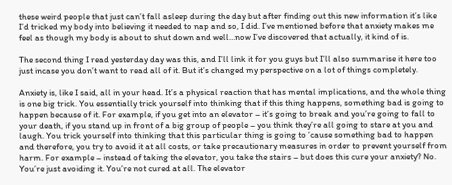these weird people that just can’t fall asleep during the day but after finding out this new information it’s like I’d tricked my body into believing it needed to nap and so, I did. I’ve mentioned before that anxiety makes me feel as though my body is about to shut down and well…now I’ve discovered that actually, it kind of is.

The second thing I read yesterday day was this, and I’ll link it for you guys but I’ll also summarise it here too just incase you don’t want to read all of it. But it’s changed my perspective on a lot of things completely.

Anxiety is, like I said, all in your head. It’s a physical reaction that has mental implications, and the whole thing is one big trick. You essentially trick yourself into thinking that if this thing happens, something bad is going to happen because of it. For example, if you get into an elevator – it’s going to break and you’re going to fall to your death, if you stand up in front of a big group of people – you think they’re all going to stare at you and laugh. You trick yourself into thinking that this particular thing is going to ’cause something bad to happen and therefore, you try to avoid it at all costs, or take precautionary measures in order to prevent yourself from harm. For example – instead of taking the elevator, you take the stairs – but does this cure your anxiety? No. You’re just avoiding it. You’re not cured at all. The elevator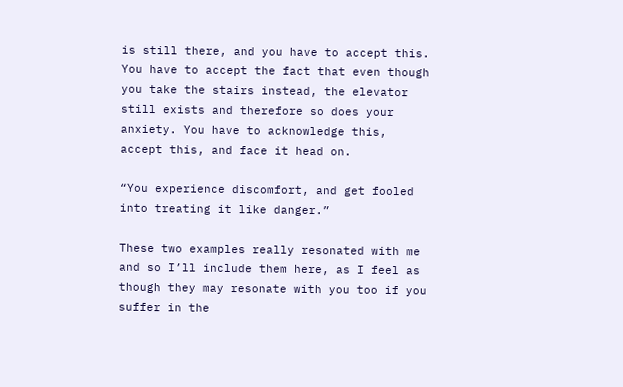is still there, and you have to accept this. You have to accept the fact that even though you take the stairs instead, the elevator still exists and therefore so does your anxiety. You have to acknowledge this, accept this, and face it head on.

“You experience discomfort, and get fooled into treating it like danger.”

These two examples really resonated with me and so I’ll include them here, as I feel as though they may resonate with you too if you suffer in the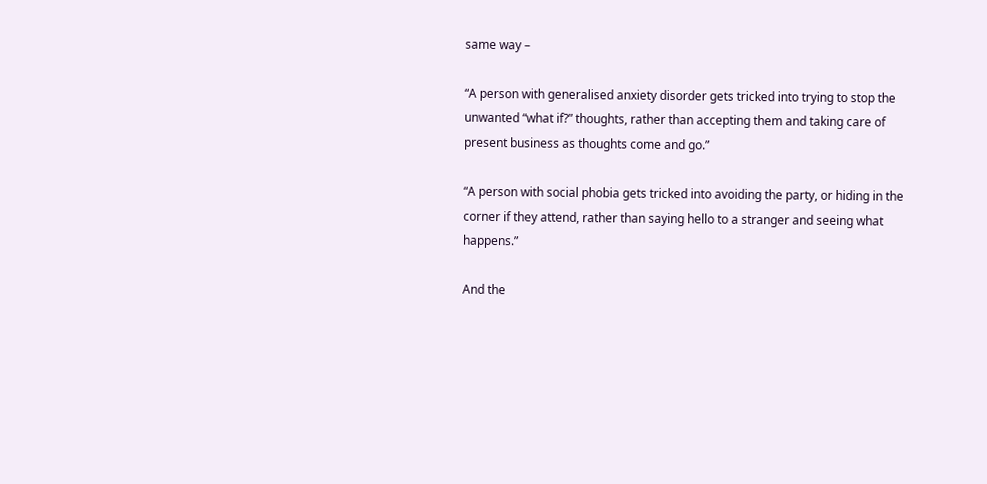same way –

“A person with generalised anxiety disorder gets tricked into trying to stop the unwanted “what if?” thoughts, rather than accepting them and taking care of present business as thoughts come and go.”

“A person with social phobia gets tricked into avoiding the party, or hiding in the corner if they attend, rather than saying hello to a stranger and seeing what happens.”

And the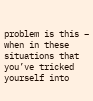problem is this – when in these situations that you’ve tricked yourself into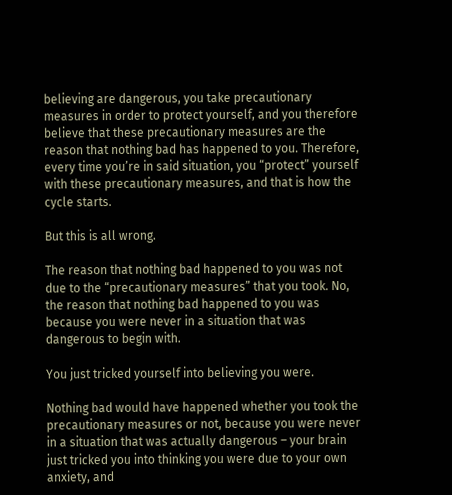believing are dangerous, you take precautionary measures in order to protect yourself, and you therefore believe that these precautionary measures are the reason that nothing bad has happened to you. Therefore, every time you’re in said situation, you “protect” yourself with these precautionary measures, and that is how the cycle starts.

But this is all wrong.

The reason that nothing bad happened to you was not due to the “precautionary measures” that you took. No, the reason that nothing bad happened to you was because you were never in a situation that was dangerous to begin with.

You just tricked yourself into believing you were.

Nothing bad would have happened whether you took the precautionary measures or not, because you were never in a situation that was actually dangerous – your brain just tricked you into thinking you were due to your own anxiety, and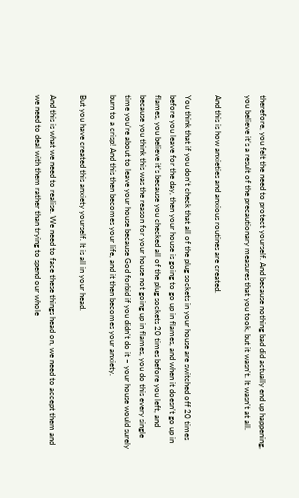therefore, you felt the need to protect yourself. And because nothing bad did actually end up happening, you believe it’s a result of the precautionary measures that you took, but it wasn’t. It wasn’t at all.

And this is how anxieties and anxious routines are created.

You think that if you don’t check that all of the plug sockets in your house are switched off 20 times before you leave for the day, then your house is going to go up in flames, and when it doesn’t go up in flames, you believe it’s because you checked all of the plug sockets 20 times before you left, and because you think this was the reason for your house not going up in flames, you do this every single time you’re about to leave your house because God forbid if you didn’t do it – your house would surely burn to a crisp! And this then becomes your life, and it then becomes your anxiety.

But you have created this anxiety yourself. It is all in your head.

And this is what we need to realise. We need to face these things head on, we need to accept them and we need to deal with them rather than trying to spend our whole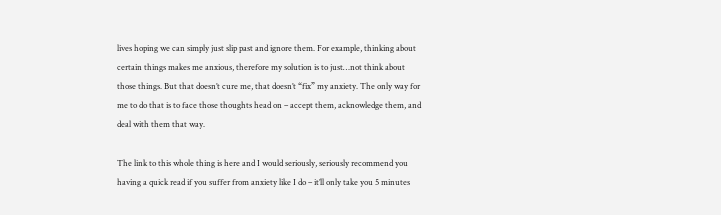lives hoping we can simply just slip past and ignore them. For example, thinking about certain things makes me anxious, therefore my solution is to just…not think about those things. But that doesn’t cure me, that doesn’t “fix” my anxiety. The only way for me to do that is to face those thoughts head on – accept them, acknowledge them, and deal with them that way.

The link to this whole thing is here and I would seriously, seriously recommend you having a quick read if you suffer from anxiety like I do – it’ll only take you 5 minutes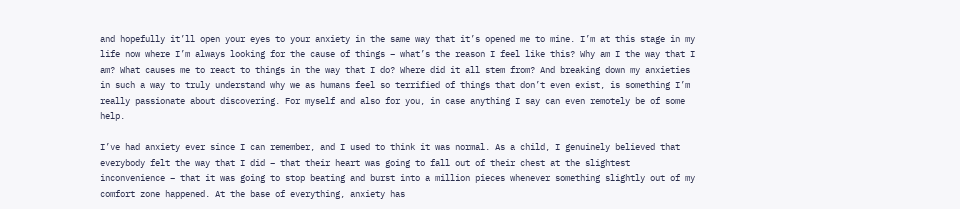and hopefully it’ll open your eyes to your anxiety in the same way that it’s opened me to mine. I’m at this stage in my life now where I’m always looking for the cause of things – what’s the reason I feel like this? Why am I the way that I am? What causes me to react to things in the way that I do? Where did it all stem from? And breaking down my anxieties in such a way to truly understand why we as humans feel so terrified of things that don’t even exist, is something I’m really passionate about discovering. For myself and also for you, in case anything I say can even remotely be of some help.

I’ve had anxiety ever since I can remember, and I used to think it was normal. As a child, I genuinely believed that everybody felt the way that I did – that their heart was going to fall out of their chest at the slightest inconvenience – that it was going to stop beating and burst into a million pieces whenever something slightly out of my comfort zone happened. At the base of everything, anxiety has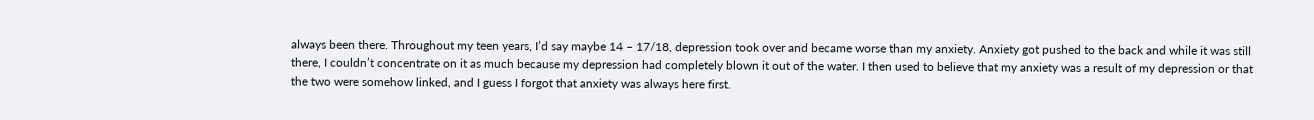always been there. Throughout my teen years, I’d say maybe 14 – 17/18, depression took over and became worse than my anxiety. Anxiety got pushed to the back and while it was still there, I couldn’t concentrate on it as much because my depression had completely blown it out of the water. I then used to believe that my anxiety was a result of my depression or that the two were somehow linked, and I guess I forgot that anxiety was always here first.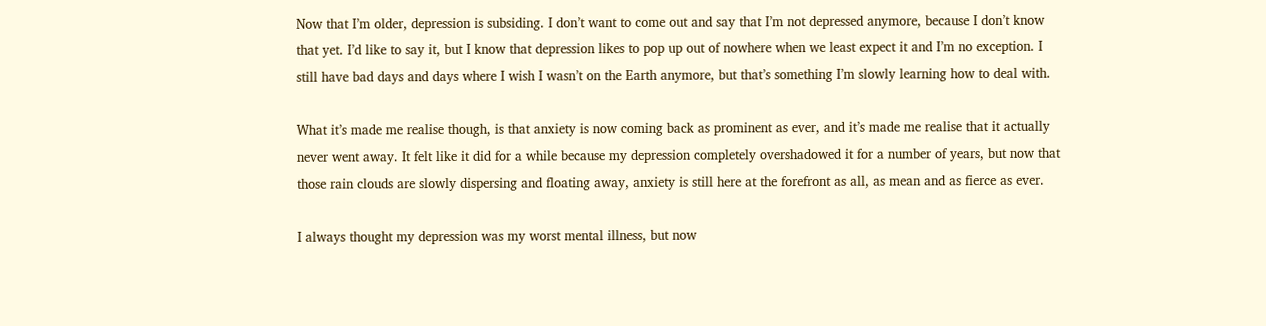Now that I’m older, depression is subsiding. I don’t want to come out and say that I’m not depressed anymore, because I don’t know that yet. I’d like to say it, but I know that depression likes to pop up out of nowhere when we least expect it and I’m no exception. I still have bad days and days where I wish I wasn’t on the Earth anymore, but that’s something I’m slowly learning how to deal with.

What it’s made me realise though, is that anxiety is now coming back as prominent as ever, and it’s made me realise that it actually never went away. It felt like it did for a while because my depression completely overshadowed it for a number of years, but now that those rain clouds are slowly dispersing and floating away, anxiety is still here at the forefront as all, as mean and as fierce as ever.

I always thought my depression was my worst mental illness, but now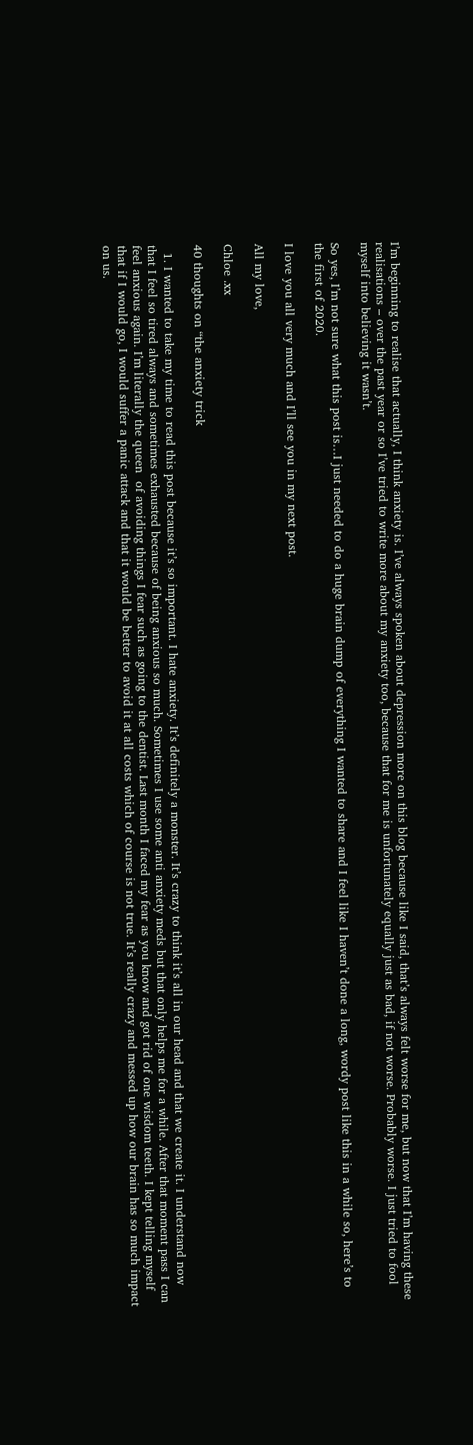I’m beginning to realise that actually, I think anxiety is. I’ve always spoken about depression more on this blog because like I said, that’s always felt worse for me, but now that I’m having these realisations – over the past year or so I’ve tried to write more about my anxiety too, because that for me is unfortunately equally just as bad, if not worse. Probably worse. I just tried to fool myself into believing it wasn’t.

So yes, I’m not sure what this post is…I just needed to do a huge brain dump of everything I wanted to share and I feel like I haven’t done a long, wordy post like this in a while so, here’s to the first of 2020.

I love you all very much and I’ll see you in my next post.

All my love,

Chloe .xx

40 thoughts on “the anxiety trick

  1. I wanted to take my time to read this post because it’s so important. I hate anxiety. It’s definitely a monster. It’s crazy to think it’s all in our head and that we create it. I understand now that I feel so tired always and sometimes exhausted because of being anxious so much. Sometimes I use some anti anxiety meds but that only helps me for a while. After that moment pass I can feel anxious again. I’m literally the queen  of avoiding things I fear such as going to the dentist. Last month I faced my fear as you know and got rid of one wisdom teeth. I kept telling myself that if I would go, I would suffer a panic attack and that it would be better to avoid it at all costs which of course is not true. It’s really crazy and messed up how our brain has so much impact on us.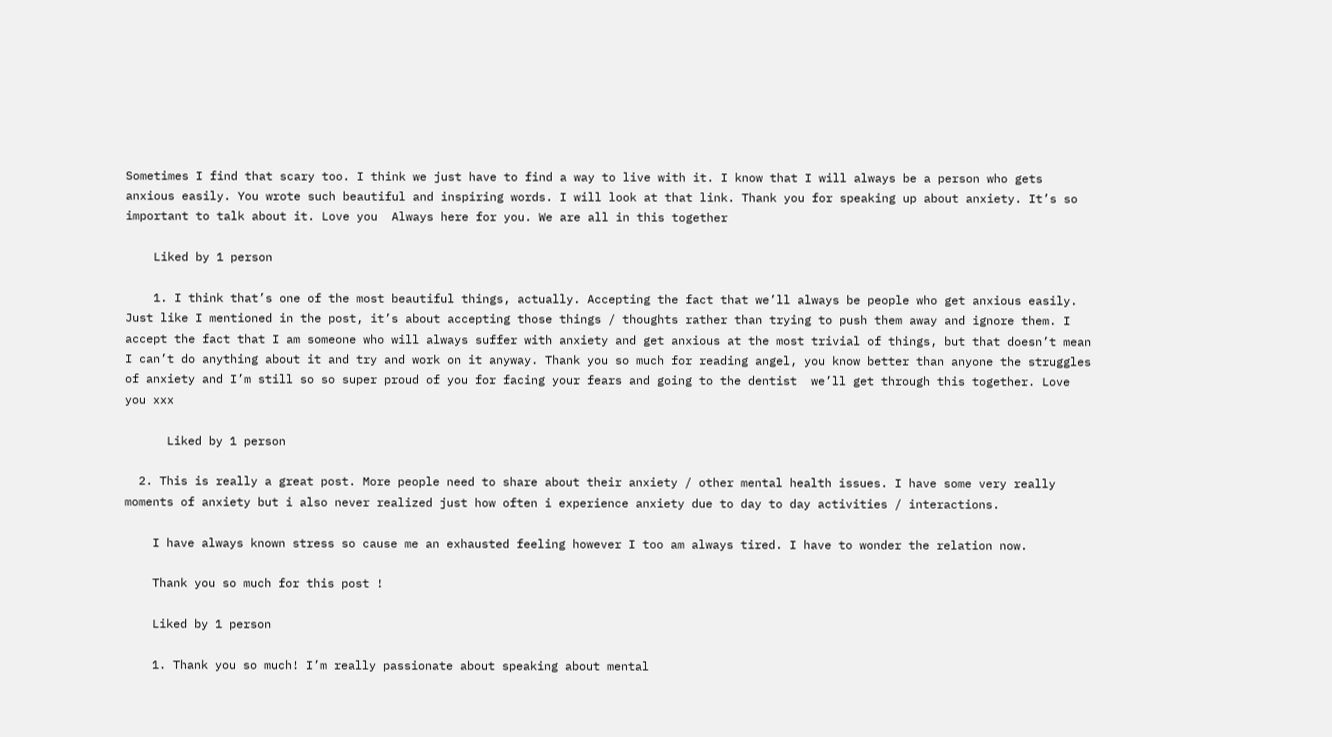Sometimes I find that scary too. I think we just have to find a way to live with it. I know that I will always be a person who gets anxious easily. You wrote such beautiful and inspiring words. I will look at that link. Thank you for speaking up about anxiety. It’s so important to talk about it. Love you  Always here for you. We are all in this together

    Liked by 1 person

    1. I think that’s one of the most beautiful things, actually. Accepting the fact that we’ll always be people who get anxious easily. Just like I mentioned in the post, it’s about accepting those things / thoughts rather than trying to push them away and ignore them. I accept the fact that I am someone who will always suffer with anxiety and get anxious at the most trivial of things, but that doesn’t mean I can’t do anything about it and try and work on it anyway. Thank you so much for reading angel, you know better than anyone the struggles of anxiety and I’m still so so super proud of you for facing your fears and going to the dentist  we’ll get through this together. Love you xxx

      Liked by 1 person

  2. This is really a great post. More people need to share about their anxiety / other mental health issues. I have some very really moments of anxiety but i also never realized just how often i experience anxiety due to day to day activities / interactions.

    I have always known stress so cause me an exhausted feeling however I too am always tired. I have to wonder the relation now.

    Thank you so much for this post !

    Liked by 1 person

    1. Thank you so much! I’m really passionate about speaking about mental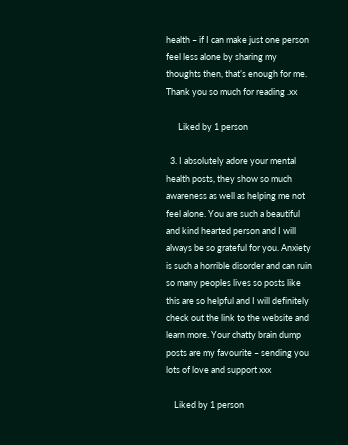health – if I can make just one person feel less alone by sharing my thoughts then, that’s enough for me. Thank you so much for reading .xx

      Liked by 1 person

  3. I absolutely adore your mental health posts, they show so much awareness as well as helping me not feel alone. You are such a beautiful and kind hearted person and I will always be so grateful for you. Anxiety is such a horrible disorder and can ruin so many peoples lives so posts like this are so helpful and I will definitely check out the link to the website and learn more. Your chatty brain dump posts are my favourite – sending you lots of love and support xxx

    Liked by 1 person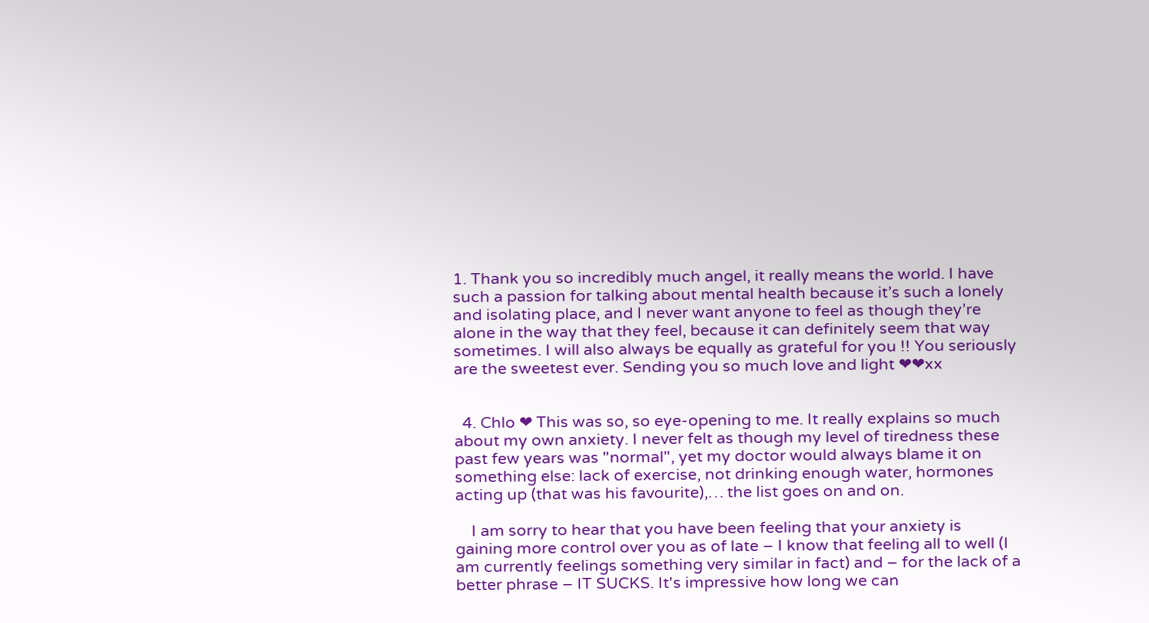1. Thank you so incredibly much angel, it really means the world. I have such a passion for talking about mental health because it’s such a lonely and isolating place, and I never want anyone to feel as though they’re alone in the way that they feel, because it can definitely seem that way sometimes. I will also always be equally as grateful for you !! You seriously are the sweetest ever. Sending you so much love and light ❤❤xx


  4. Chlo ❤ This was so, so eye-opening to me. It really explains so much about my own anxiety. I never felt as though my level of tiredness these past few years was "normal", yet my doctor would always blame it on something else: lack of exercise, not drinking enough water, hormones acting up (that was his favourite),… the list goes on and on.

    I am sorry to hear that you have been feeling that your anxiety is gaining more control over you as of late – I know that feeling all to well (I am currently feelings something very similar in fact) and – for the lack of a better phrase – IT SUCKS. It's impressive how long we can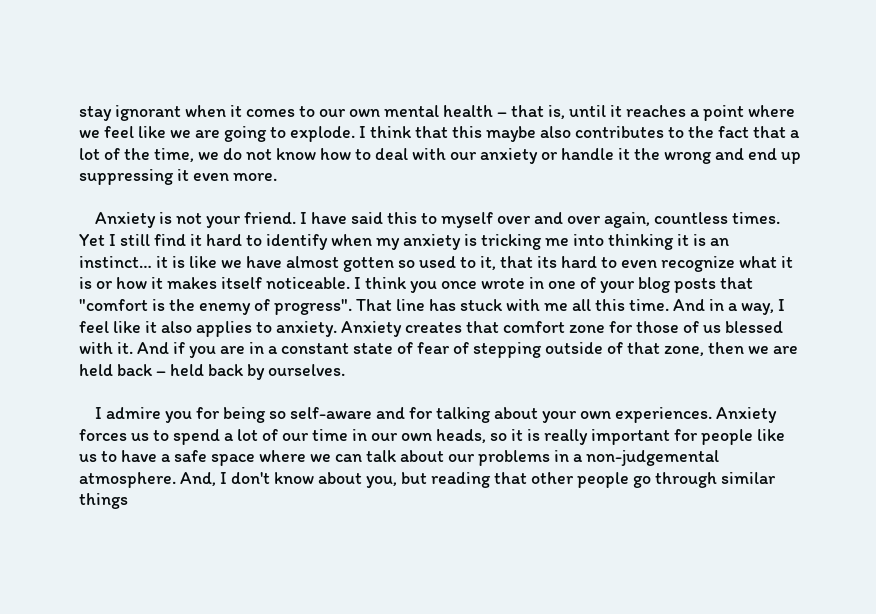stay ignorant when it comes to our own mental health – that is, until it reaches a point where we feel like we are going to explode. I think that this maybe also contributes to the fact that a lot of the time, we do not know how to deal with our anxiety or handle it the wrong and end up suppressing it even more.

    Anxiety is not your friend. I have said this to myself over and over again, countless times. Yet I still find it hard to identify when my anxiety is tricking me into thinking it is an instinct… it is like we have almost gotten so used to it, that its hard to even recognize what it is or how it makes itself noticeable. I think you once wrote in one of your blog posts that "comfort is the enemy of progress". That line has stuck with me all this time. And in a way, I feel like it also applies to anxiety. Anxiety creates that comfort zone for those of us blessed with it. And if you are in a constant state of fear of stepping outside of that zone, then we are held back – held back by ourselves.

    I admire you for being so self-aware and for talking about your own experiences. Anxiety forces us to spend a lot of our time in our own heads, so it is really important for people like us to have a safe space where we can talk about our problems in a non-judgemental atmosphere. And, I don't know about you, but reading that other people go through similar things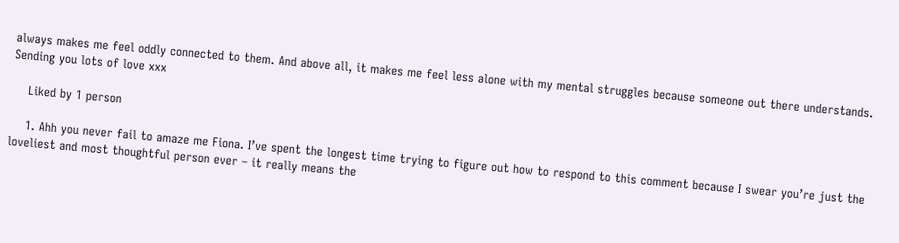always makes me feel oddly connected to them. And above all, it makes me feel less alone with my mental struggles because someone out there understands. Sending you lots of love xxx

    Liked by 1 person

    1. Ahh you never fail to amaze me Fiona. I’ve spent the longest time trying to figure out how to respond to this comment because I swear you’re just the loveliest and most thoughtful person ever – it really means the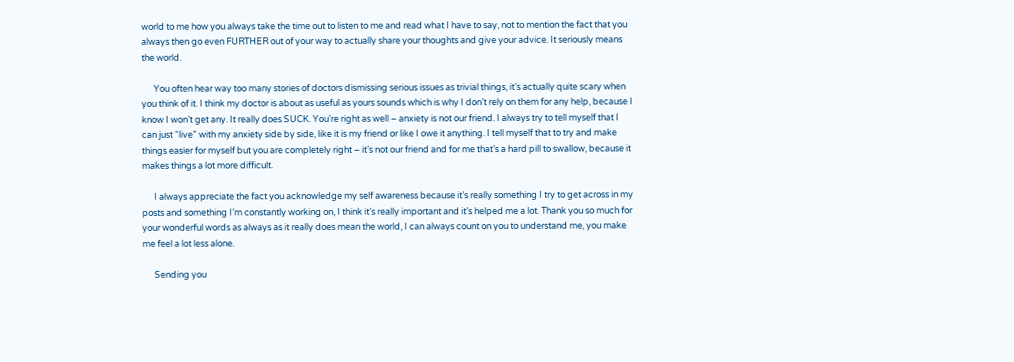world to me how you always take the time out to listen to me and read what I have to say, not to mention the fact that you always then go even FURTHER out of your way to actually share your thoughts and give your advice. It seriously means the world.

      You often hear way too many stories of doctors dismissing serious issues as trivial things, it’s actually quite scary when you think of it. I think my doctor is about as useful as yours sounds which is why I don’t rely on them for any help, because I know I won’t get any. It really does SUCK. You’re right as well – anxiety is not our friend. I always try to tell myself that I can just “live” with my anxiety side by side, like it is my friend or like I owe it anything. I tell myself that to try and make things easier for myself but you are completely right – it’s not our friend and for me that’s a hard pill to swallow, because it makes things a lot more difficult.

      I always appreciate the fact you acknowledge my self awareness because it’s really something I try to get across in my posts and something I’m constantly working on, I think it’s really important and it’s helped me a lot. Thank you so much for your wonderful words as always as it really does mean the world, I can always count on you to understand me, you make me feel a lot less alone.

      Sending you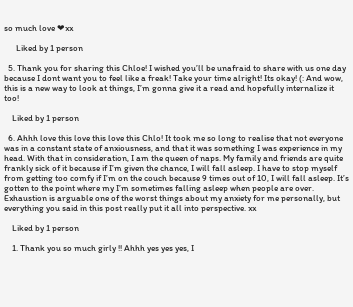so much love ❤xx

      Liked by 1 person

  5. Thank you for sharing this Chloe! I wished you’ll be unafraid to share with us one day because I dont want you to feel like a freak! Take your time alright! Its okay! (: And wow, this is a new way to look at things, I’m gonna give it a read and hopefully internalize it too!

    Liked by 1 person

  6. Ahhh love this love this love this Chlo! It took me so long to realise that not everyone was in a constant state of anxiousness, and that it was something I was experience in my head. With that in consideration, I am the queen of naps. My family and friends are quite frankly sick of it because if I’m given the chance, I will fall asleep. I have to stop myself from getting too comfy if I’m on the couch because 9 times out of 10, I will fall asleep. It’s gotten to the point where my I’m sometimes falling asleep when people are over. Exhaustion is arguable one of the worst things about my anxiety for me personally, but everything you said in this post really put it all into perspective. xx

    Liked by 1 person

    1. Thank you so much girly !! Ahhh yes yes yes, I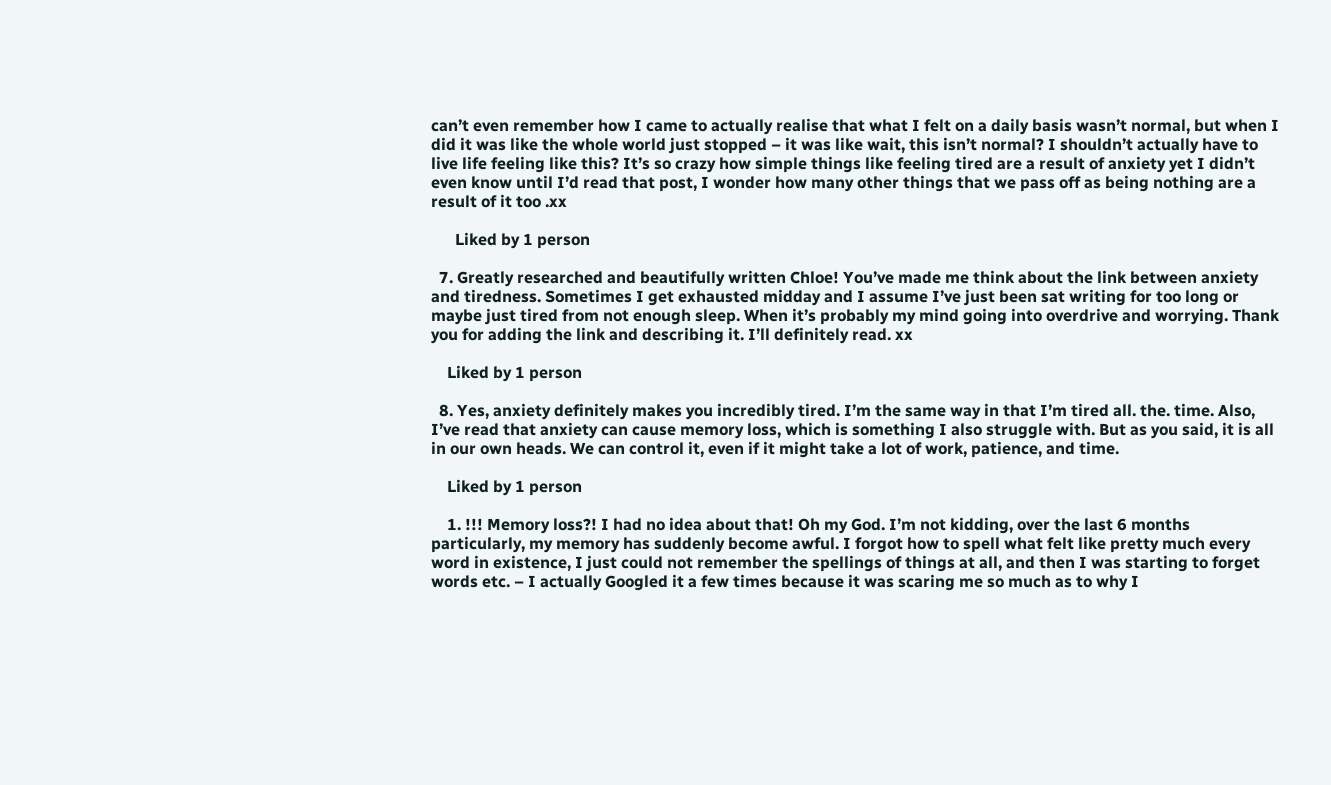can’t even remember how I came to actually realise that what I felt on a daily basis wasn’t normal, but when I did it was like the whole world just stopped – it was like wait, this isn’t normal? I shouldn’t actually have to live life feeling like this? It’s so crazy how simple things like feeling tired are a result of anxiety yet I didn’t even know until I’d read that post, I wonder how many other things that we pass off as being nothing are a result of it too .xx

      Liked by 1 person

  7. Greatly researched and beautifully written Chloe! You’ve made me think about the link between anxiety and tiredness. Sometimes I get exhausted midday and I assume I’ve just been sat writing for too long or maybe just tired from not enough sleep. When it’s probably my mind going into overdrive and worrying. Thank you for adding the link and describing it. I’ll definitely read. xx

    Liked by 1 person

  8. Yes, anxiety definitely makes you incredibly tired. I’m the same way in that I’m tired all. the. time. Also, I’ve read that anxiety can cause memory loss, which is something I also struggle with. But as you said, it is all in our own heads. We can control it, even if it might take a lot of work, patience, and time.

    Liked by 1 person

    1. !!! Memory loss?! I had no idea about that! Oh my God. I’m not kidding, over the last 6 months particularly, my memory has suddenly become awful. I forgot how to spell what felt like pretty much every word in existence, I just could not remember the spellings of things at all, and then I was starting to forget words etc. – I actually Googled it a few times because it was scaring me so much as to why I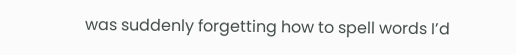was suddenly forgetting how to spell words I’d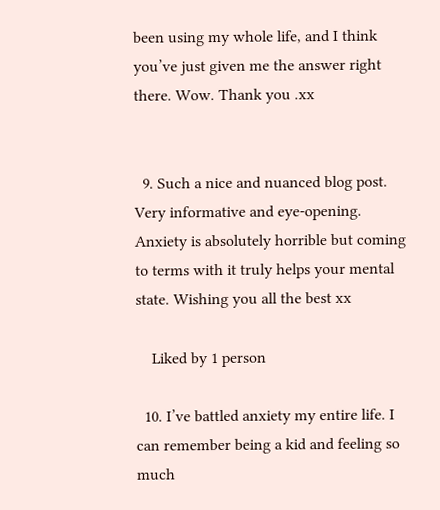been using my whole life, and I think you’ve just given me the answer right there. Wow. Thank you .xx


  9. Such a nice and nuanced blog post. Very informative and eye-opening. Anxiety is absolutely horrible but coming to terms with it truly helps your mental state. Wishing you all the best xx

    Liked by 1 person

  10. I’ve battled anxiety my entire life. I can remember being a kid and feeling so much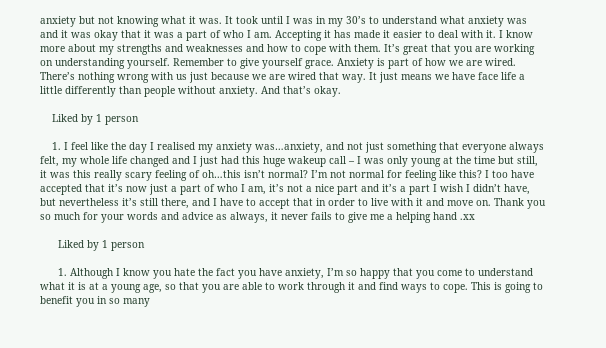anxiety but not knowing what it was. It took until I was in my 30’s to understand what anxiety was and it was okay that it was a part of who I am. Accepting it has made it easier to deal with it. I know more about my strengths and weaknesses and how to cope with them. It’s great that you are working on understanding yourself. Remember to give yourself grace. Anxiety is part of how we are wired. There’s nothing wrong with us just because we are wired that way. It just means we have face life a little differently than people without anxiety. And that’s okay.

    Liked by 1 person

    1. I feel like the day I realised my anxiety was…anxiety, and not just something that everyone always felt, my whole life changed and I just had this huge wakeup call – I was only young at the time but still, it was this really scary feeling of oh…this isn’t normal? I’m not normal for feeling like this? I too have accepted that it’s now just a part of who I am, it’s not a nice part and it’s a part I wish I didn’t have, but nevertheless it’s still there, and I have to accept that in order to live with it and move on. Thank you so much for your words and advice as always, it never fails to give me a helping hand .xx

      Liked by 1 person

      1. Although I know you hate the fact you have anxiety, I’m so happy that you come to understand what it is at a young age, so that you are able to work through it and find ways to cope. This is going to benefit you in so many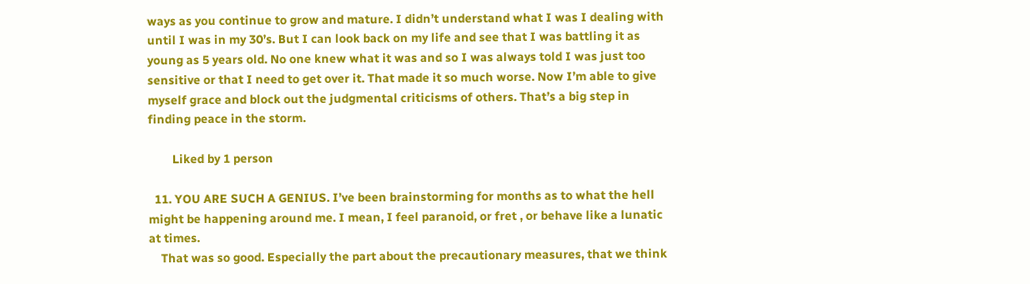ways as you continue to grow and mature. I didn’t understand what I was I dealing with until I was in my 30’s. But I can look back on my life and see that I was battling it as young as 5 years old. No one knew what it was and so I was always told I was just too sensitive or that I need to get over it. That made it so much worse. Now I’m able to give myself grace and block out the judgmental criticisms of others. That’s a big step in finding peace in the storm.

        Liked by 1 person

  11. YOU ARE SUCH A GENIUS. I’ve been brainstorming for months as to what the hell might be happening around me. I mean, I feel paranoid, or fret , or behave like a lunatic at times.
    That was so good. Especially the part about the precautionary measures, that we think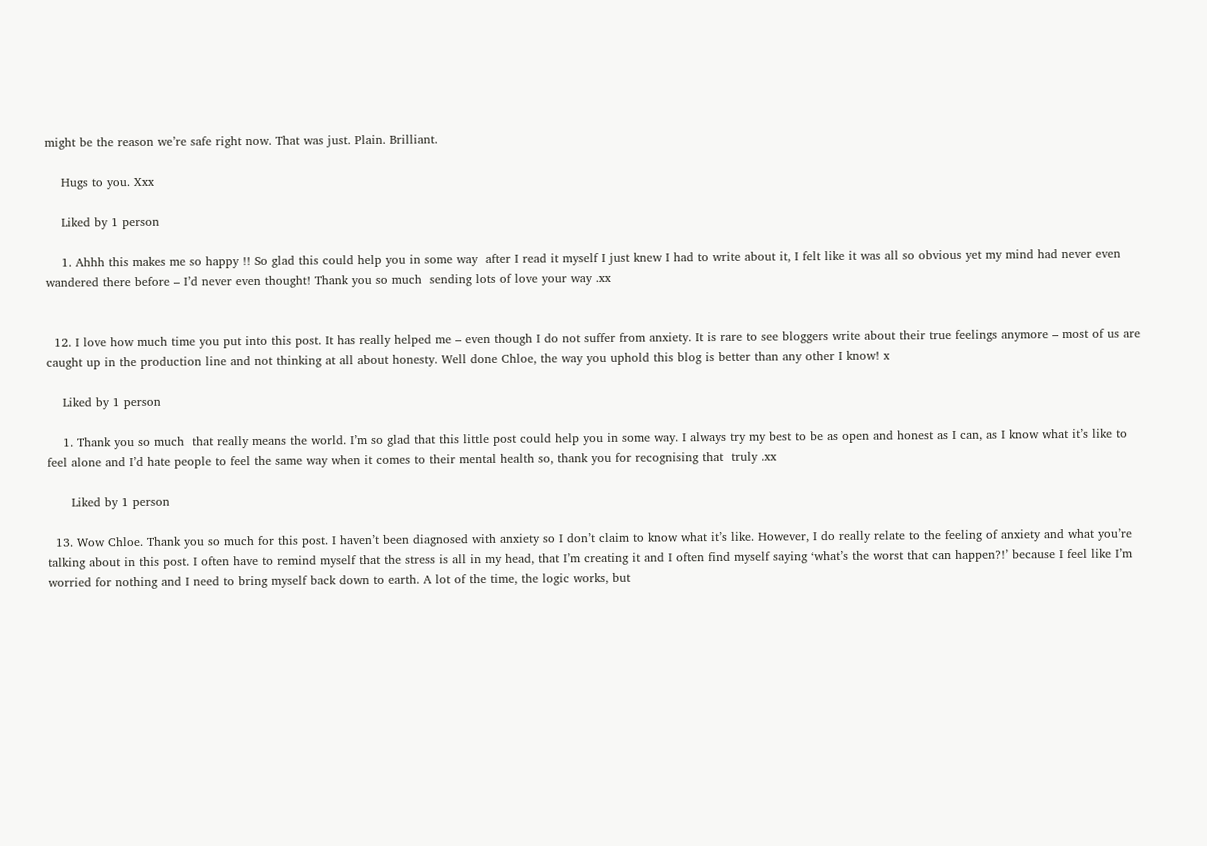might be the reason we’re safe right now. That was just. Plain. Brilliant.

    Hugs to you. Xxx

    Liked by 1 person

    1. Ahhh this makes me so happy !! So glad this could help you in some way  after I read it myself I just knew I had to write about it, I felt like it was all so obvious yet my mind had never even wandered there before – I’d never even thought! Thank you so much  sending lots of love your way .xx


  12. I love how much time you put into this post. It has really helped me – even though I do not suffer from anxiety. It is rare to see bloggers write about their true feelings anymore – most of us are caught up in the production line and not thinking at all about honesty. Well done Chloe, the way you uphold this blog is better than any other I know! x

    Liked by 1 person

    1. Thank you so much  that really means the world. I’m so glad that this little post could help you in some way. I always try my best to be as open and honest as I can, as I know what it’s like to feel alone and I’d hate people to feel the same way when it comes to their mental health so, thank you for recognising that  truly .xx

      Liked by 1 person

  13. Wow Chloe. Thank you so much for this post. I haven’t been diagnosed with anxiety so I don’t claim to know what it’s like. However, I do really relate to the feeling of anxiety and what you’re talking about in this post. I often have to remind myself that the stress is all in my head, that I’m creating it and I often find myself saying ‘what’s the worst that can happen?!’ because I feel like I’m worried for nothing and I need to bring myself back down to earth. A lot of the time, the logic works, but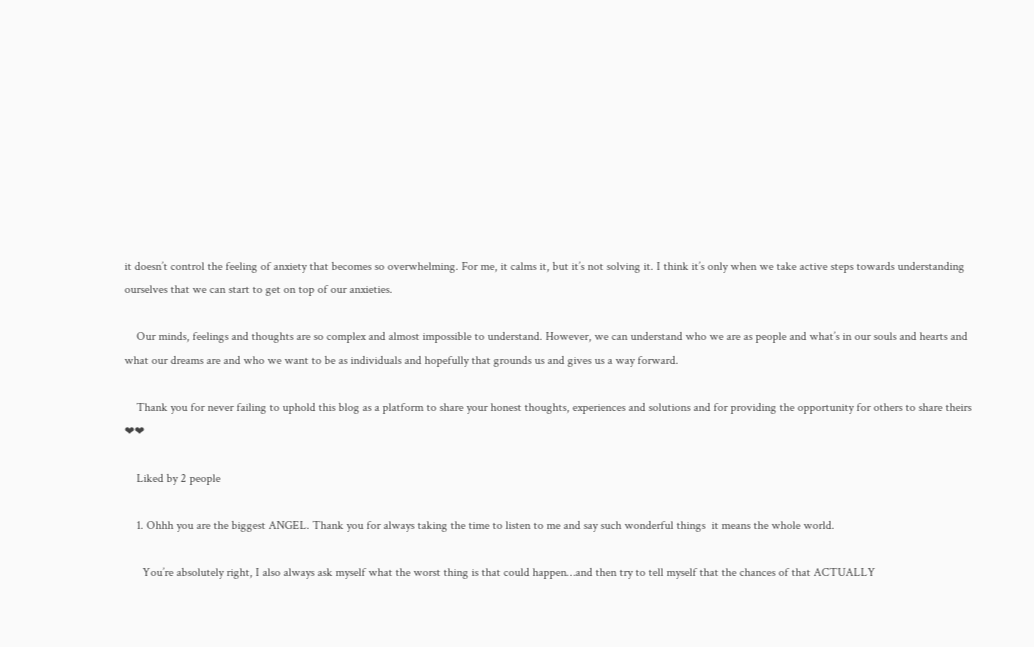it doesn’t control the feeling of anxiety that becomes so overwhelming. For me, it calms it, but it’s not solving it. I think it’s only when we take active steps towards understanding ourselves that we can start to get on top of our anxieties.

    Our minds, feelings and thoughts are so complex and almost impossible to understand. However, we can understand who we are as people and what’s in our souls and hearts and what our dreams are and who we want to be as individuals and hopefully that grounds us and gives us a way forward.

    Thank you for never failing to uphold this blog as a platform to share your honest thoughts, experiences and solutions and for providing the opportunity for others to share theirs ❤❤

    Liked by 2 people

    1. Ohhh you are the biggest ANGEL. Thank you for always taking the time to listen to me and say such wonderful things  it means the whole world.

      You’re absolutely right, I also always ask myself what the worst thing is that could happen…and then try to tell myself that the chances of that ACTUALLY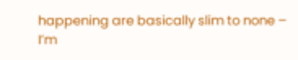happening are basically slim to none – I’m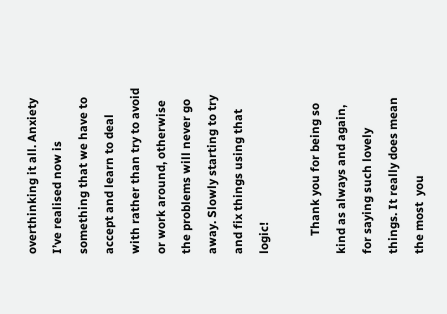overthinking it all. Anxiety I’ve realised now is something that we have to accept and learn to deal with rather than try to avoid or work around, otherwise the problems will never go away. Slowly starting to try and fix things using that logic!

      Thank you for being so kind as always and again, for saying such lovely things. It really does mean the most  you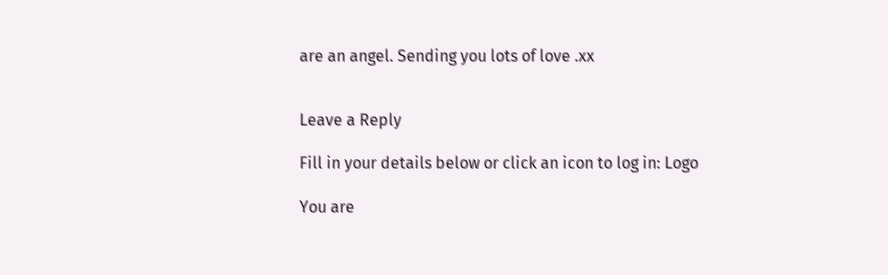are an angel. Sending you lots of love .xx


Leave a Reply

Fill in your details below or click an icon to log in: Logo

You are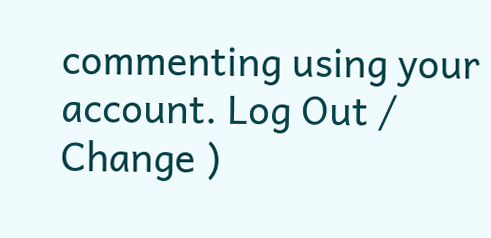commenting using your account. Log Out /  Change )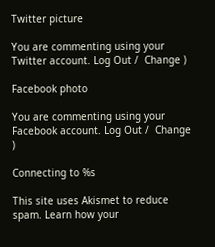Twitter picture

You are commenting using your Twitter account. Log Out /  Change )

Facebook photo

You are commenting using your Facebook account. Log Out /  Change )

Connecting to %s

This site uses Akismet to reduce spam. Learn how your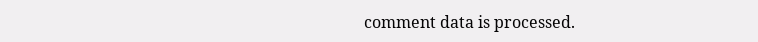comment data is processed.